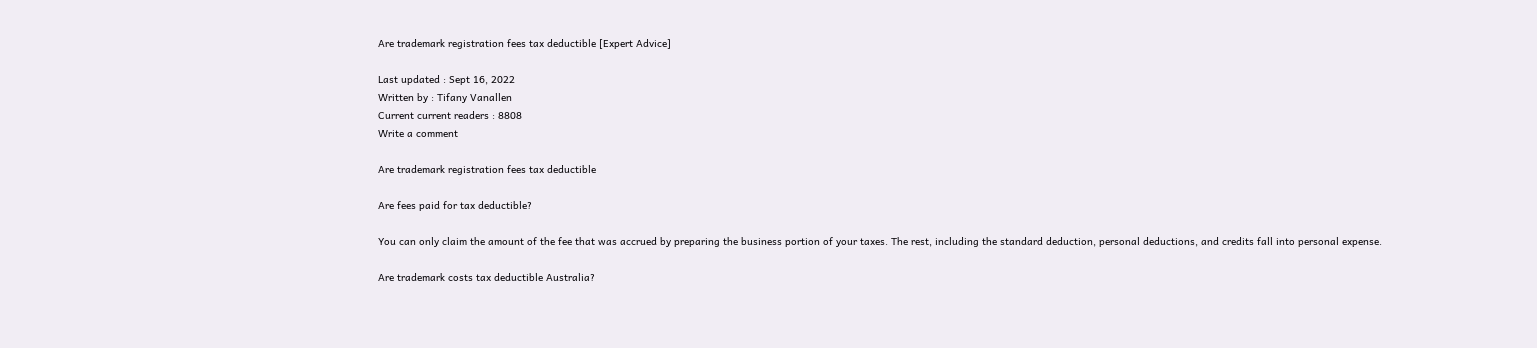Are trademark registration fees tax deductible [Expert Advice]

Last updated : Sept 16, 2022
Written by : Tifany Vanallen
Current current readers : 8808
Write a comment

Are trademark registration fees tax deductible

Are fees paid for tax deductible?

You can only claim the amount of the fee that was accrued by preparing the business portion of your taxes. The rest, including the standard deduction, personal deductions, and credits fall into personal expense.

Are trademark costs tax deductible Australia?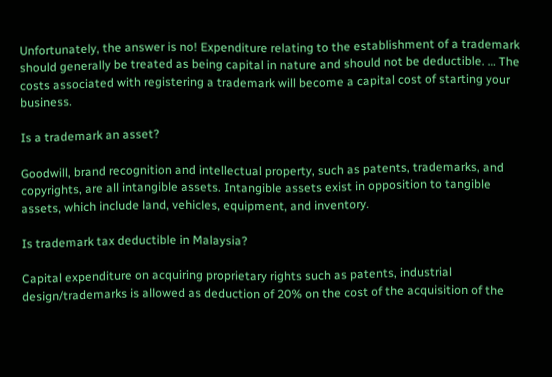Unfortunately, the answer is no! Expenditure relating to the establishment of a trademark should generally be treated as being capital in nature and should not be deductible. … The costs associated with registering a trademark will become a capital cost of starting your business.

Is a trademark an asset?

Goodwill, brand recognition and intellectual property, such as patents, trademarks, and copyrights, are all intangible assets. Intangible assets exist in opposition to tangible assets, which include land, vehicles, equipment, and inventory.

Is trademark tax deductible in Malaysia?

Capital expenditure on acquiring proprietary rights such as patents, industrial design/trademarks is allowed as deduction of 20% on the cost of the acquisition of the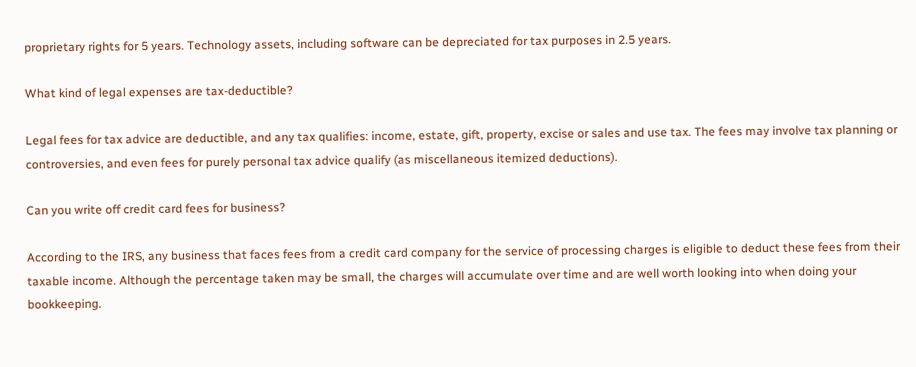proprietary rights for 5 years. Technology assets, including software can be depreciated for tax purposes in 2.5 years.

What kind of legal expenses are tax-deductible?

Legal fees for tax advice are deductible, and any tax qualifies: income, estate, gift, property, excise or sales and use tax. The fees may involve tax planning or controversies, and even fees for purely personal tax advice qualify (as miscellaneous itemized deductions).

Can you write off credit card fees for business?

According to the IRS, any business that faces fees from a credit card company for the service of processing charges is eligible to deduct these fees from their taxable income. Although the percentage taken may be small, the charges will accumulate over time and are well worth looking into when doing your bookkeeping.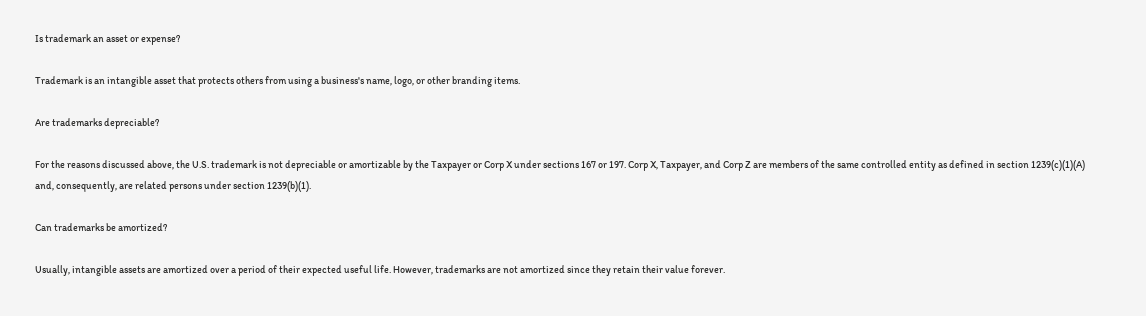Is trademark an asset or expense?

Trademark is an intangible asset that protects others from using a business's name, logo, or other branding items.

Are trademarks depreciable?

For the reasons discussed above, the U.S. trademark is not depreciable or amortizable by the Taxpayer or Corp X under sections 167 or 197. Corp X, Taxpayer, and Corp Z are members of the same controlled entity as defined in section 1239(c)(1)(A) and, consequently, are related persons under section 1239(b)(1).

Can trademarks be amortized?

Usually, intangible assets are amortized over a period of their expected useful life. However, trademarks are not amortized since they retain their value forever.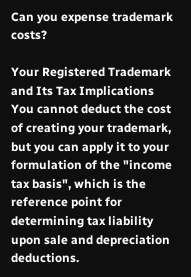Can you expense trademark costs?

Your Registered Trademark and Its Tax Implications You cannot deduct the cost of creating your trademark, but you can apply it to your formulation of the "income tax basis", which is the reference point for determining tax liability upon sale and depreciation deductions.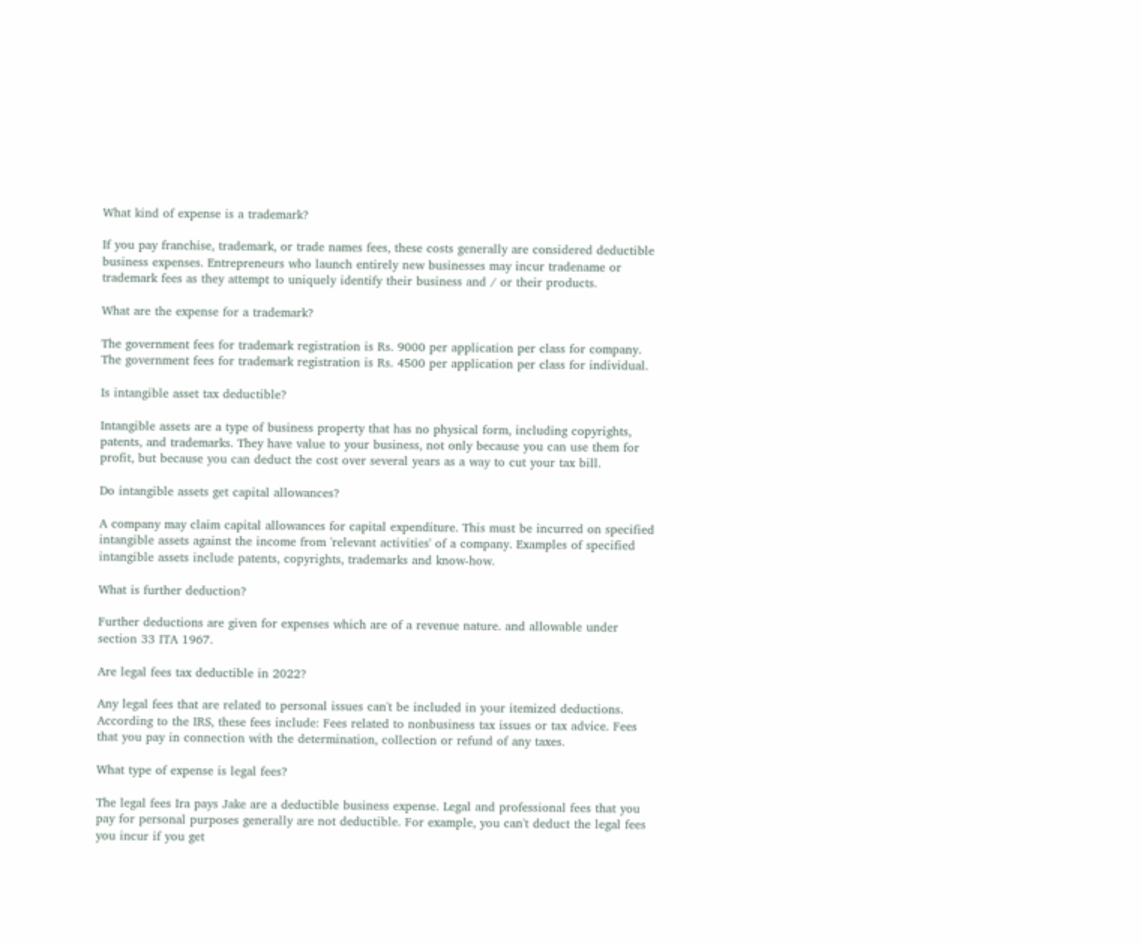What kind of expense is a trademark?

If you pay franchise, trademark, or trade names fees, these costs generally are considered deductible business expenses. Entrepreneurs who launch entirely new businesses may incur tradename or trademark fees as they attempt to uniquely identify their business and / or their products.

What are the expense for a trademark?

The government fees for trademark registration is Rs. 9000 per application per class for company. The government fees for trademark registration is Rs. 4500 per application per class for individual.

Is intangible asset tax deductible?

Intangible assets are a type of business property that has no physical form, including copyrights, patents, and trademarks. They have value to your business, not only because you can use them for profit, but because you can deduct the cost over several years as a way to cut your tax bill.

Do intangible assets get capital allowances?

A company may claim capital allowances for capital expenditure. This must be incurred on specified intangible assets against the income from 'relevant activities' of a company. Examples of specified intangible assets include patents, copyrights, trademarks and know-how.

What is further deduction?

Further deductions are given for expenses which are of a revenue nature. and allowable under section 33 ITA 1967.

Are legal fees tax deductible in 2022?

Any legal fees that are related to personal issues can't be included in your itemized deductions. According to the IRS, these fees include: Fees related to nonbusiness tax issues or tax advice. Fees that you pay in connection with the determination, collection or refund of any taxes.

What type of expense is legal fees?

The legal fees Ira pays Jake are a deductible business expense. Legal and professional fees that you pay for personal purposes generally are not deductible. For example, you can't deduct the legal fees you incur if you get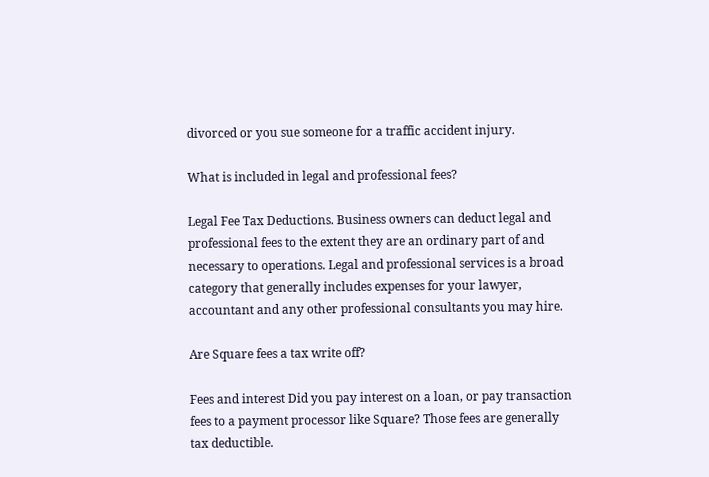divorced or you sue someone for a traffic accident injury.

What is included in legal and professional fees?

Legal Fee Tax Deductions. Business owners can deduct legal and professional fees to the extent they are an ordinary part of and necessary to operations. Legal and professional services is a broad category that generally includes expenses for your lawyer, accountant and any other professional consultants you may hire.

Are Square fees a tax write off?

Fees and interest Did you pay interest on a loan, or pay transaction fees to a payment processor like Square? Those fees are generally tax deductible.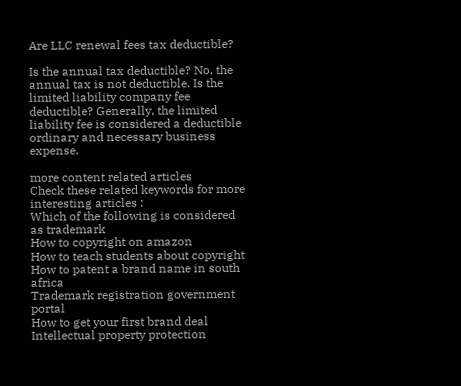Are LLC renewal fees tax deductible?

Is the annual tax deductible? No, the annual tax is not deductible. Is the limited liability company fee deductible? Generally, the limited liability fee is considered a deductible ordinary and necessary business expense.

more content related articles
Check these related keywords for more interesting articles :
Which of the following is considered as trademark
How to copyright on amazon
How to teach students about copyright
How to patent a brand name in south africa
Trademark registration government portal
How to get your first brand deal
Intellectual property protection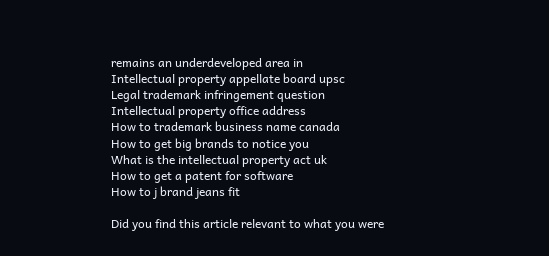remains an underdeveloped area in
Intellectual property appellate board upsc
Legal trademark infringement question
Intellectual property office address
How to trademark business name canada
How to get big brands to notice you
What is the intellectual property act uk
How to get a patent for software
How to j brand jeans fit

Did you find this article relevant to what you were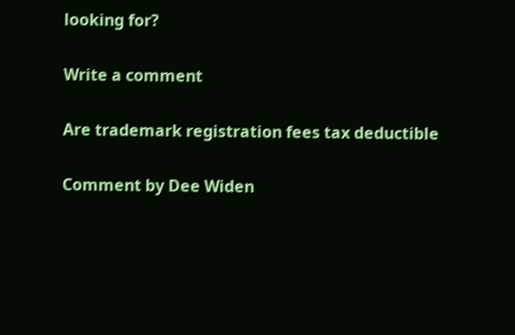looking for?

Write a comment

Are trademark registration fees tax deductible

Comment by Dee Widen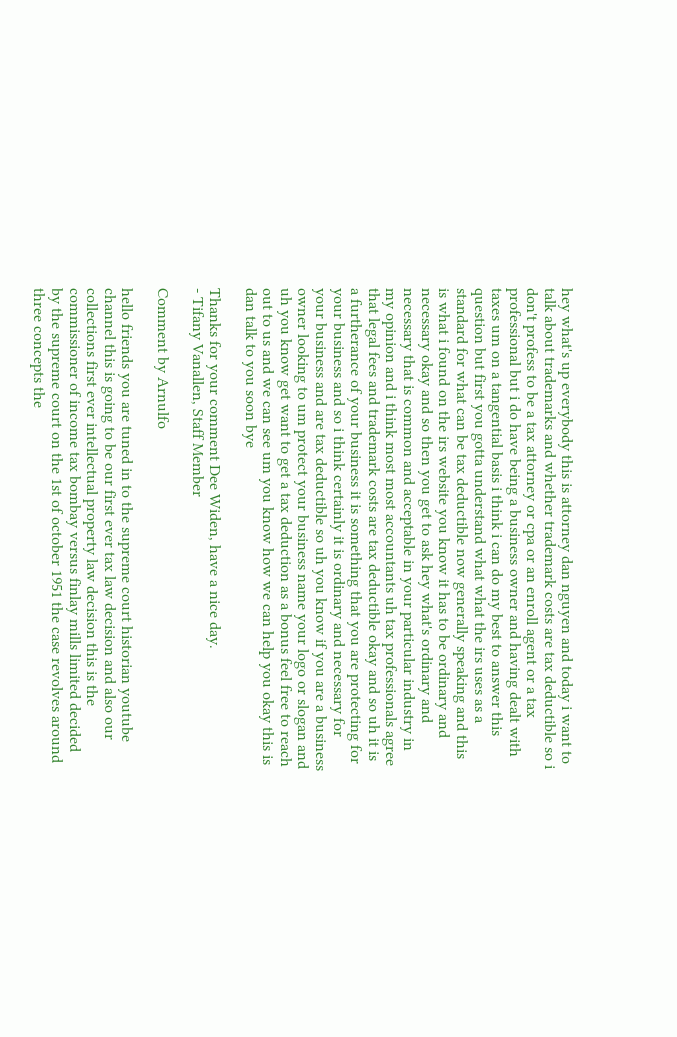hey what's up everybody this is attorney dan nguyen and today i want to talk about trademarks and whether trademark costs are tax deductible so i don't profess to be a tax attorney or cpa or an enroll agent or a tax professional but i do have being a business owner and having dealt with taxes um on a tangential basis i think i can do my best to answer this question but first you gotta understand what what the irs uses as a standard for what can be tax deductible now generally speaking and this is what i found on the irs website you know it has to be ordinary and necessary okay and so then you get to ask hey what's ordinary and necessary that is common and acceptable in your particular industry in my opinion and i think most most accountants uh tax professionals agree that legal fees and trademark costs are tax deductible okay and so uh it is a furtherance of your business it is something that you are protecting for your business and so i think certainly it is ordinary and necessary for your business and are tax deductible so uh you know if you are a business owner looking to um protect your business name your logo or slogan and uh you know get want to get a tax deduction as a bonus feel free to reach out to us and we can see um you know how we can help you okay this is dan talk to you soon bye

Thanks for your comment Dee Widen, have a nice day.
- Tifany Vanallen, Staff Member

Comment by Arnulfo

hello friends you are tuned in to the supreme court historian youtube channel this is going to be our first ever tax law decision and also our collections first ever intellectual property law decision this is the commissioner of income tax bombay versus finlay mills limited decided by the supreme court on the 1st of october 1951 the case revolves around three concepts the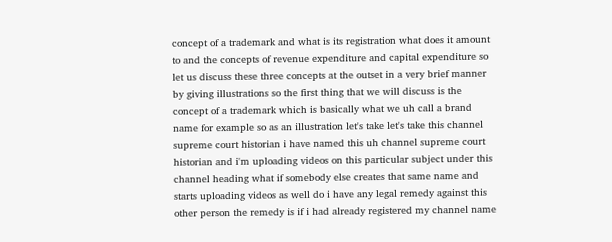concept of a trademark and what is its registration what does it amount to and the concepts of revenue expenditure and capital expenditure so let us discuss these three concepts at the outset in a very brief manner by giving illustrations so the first thing that we will discuss is the concept of a trademark which is basically what we uh call a brand name for example so as an illustration let's take let's take this channel supreme court historian i have named this uh channel supreme court historian and i'm uploading videos on this particular subject under this channel heading what if somebody else creates that same name and starts uploading videos as well do i have any legal remedy against this other person the remedy is if i had already registered my channel name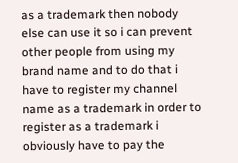as a trademark then nobody else can use it so i can prevent other people from using my brand name and to do that i have to register my channel name as a trademark in order to register as a trademark i obviously have to pay the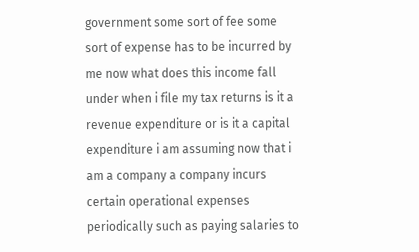government some sort of fee some sort of expense has to be incurred by me now what does this income fall under when i file my tax returns is it a revenue expenditure or is it a capital expenditure i am assuming now that i am a company a company incurs certain operational expenses periodically such as paying salaries to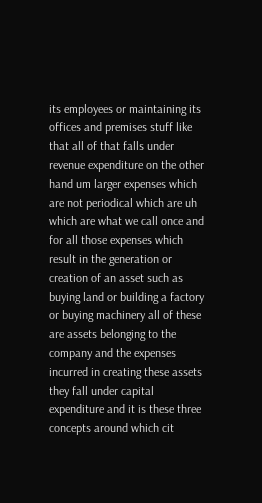its employees or maintaining its offices and premises stuff like that all of that falls under revenue expenditure on the other hand um larger expenses which are not periodical which are uh which are what we call once and for all those expenses which result in the generation or creation of an asset such as buying land or building a factory or buying machinery all of these are assets belonging to the company and the expenses incurred in creating these assets they fall under capital expenditure and it is these three concepts around which cit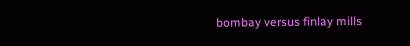bombay versus finlay mills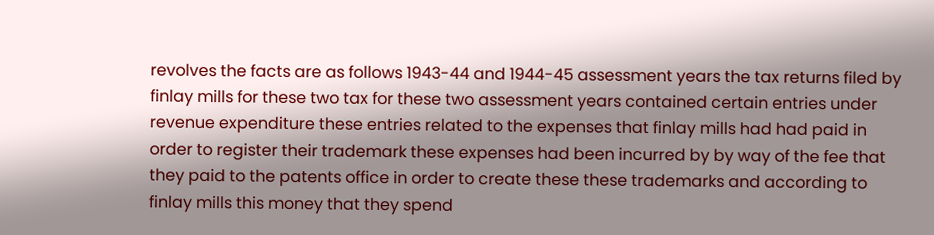revolves the facts are as follows 1943-44 and 1944-45 assessment years the tax returns filed by finlay mills for these two tax for these two assessment years contained certain entries under revenue expenditure these entries related to the expenses that finlay mills had had paid in order to register their trademark these expenses had been incurred by by way of the fee that they paid to the patents office in order to create these these trademarks and according to finlay mills this money that they spend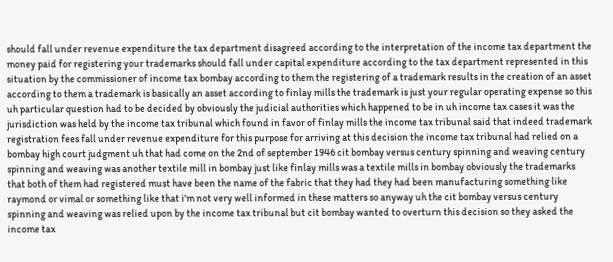should fall under revenue expenditure the tax department disagreed according to the interpretation of the income tax department the money paid for registering your trademarks should fall under capital expenditure according to the tax department represented in this situation by the commissioner of income tax bombay according to them the registering of a trademark results in the creation of an asset according to them a trademark is basically an asset according to finlay mills the trademark is just your regular operating expense so this uh particular question had to be decided by obviously the judicial authorities which happened to be in uh income tax cases it was the jurisdiction was held by the income tax tribunal which found in favor of finlay mills the income tax tribunal said that indeed trademark registration fees fall under revenue expenditure for this purpose for arriving at this decision the income tax tribunal had relied on a bombay high court judgment uh that had come on the 2nd of september 1946 cit bombay versus century spinning and weaving century spinning and weaving was another textile mill in bombay just like finlay mills was a textile mills in bombay obviously the trademarks that both of them had registered must have been the name of the fabric that they had they had been manufacturing something like raymond or vimal or something like that i'm not very well informed in these matters so anyway uh the cit bombay versus century spinning and weaving was relied upon by the income tax tribunal but cit bombay wanted to overturn this decision so they asked the income tax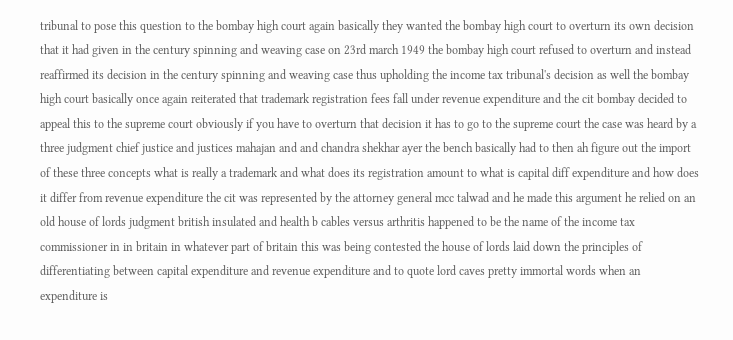tribunal to pose this question to the bombay high court again basically they wanted the bombay high court to overturn its own decision that it had given in the century spinning and weaving case on 23rd march 1949 the bombay high court refused to overturn and instead reaffirmed its decision in the century spinning and weaving case thus upholding the income tax tribunal's decision as well the bombay high court basically once again reiterated that trademark registration fees fall under revenue expenditure and the cit bombay decided to appeal this to the supreme court obviously if you have to overturn that decision it has to go to the supreme court the case was heard by a three judgment chief justice and justices mahajan and and chandra shekhar ayer the bench basically had to then ah figure out the import of these three concepts what is really a trademark and what does its registration amount to what is capital diff expenditure and how does it differ from revenue expenditure the cit was represented by the attorney general mcc talwad and he made this argument he relied on an old house of lords judgment british insulated and health b cables versus arthritis happened to be the name of the income tax commissioner in in britain in whatever part of britain this was being contested the house of lords laid down the principles of differentiating between capital expenditure and revenue expenditure and to quote lord caves pretty immortal words when an expenditure is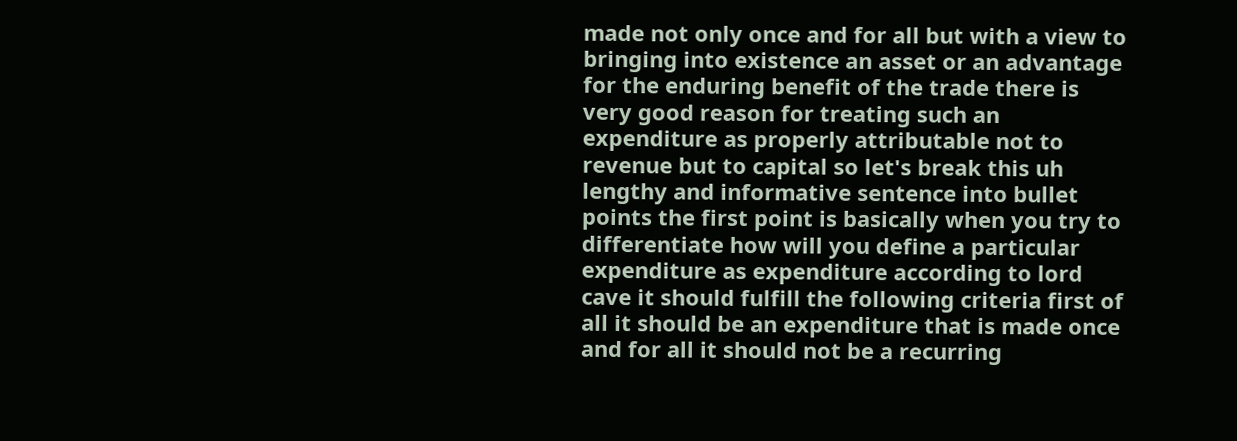made not only once and for all but with a view to bringing into existence an asset or an advantage for the enduring benefit of the trade there is very good reason for treating such an expenditure as properly attributable not to revenue but to capital so let's break this uh lengthy and informative sentence into bullet points the first point is basically when you try to differentiate how will you define a particular expenditure as expenditure according to lord cave it should fulfill the following criteria first of all it should be an expenditure that is made once and for all it should not be a recurring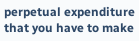perpetual expenditure that you have to make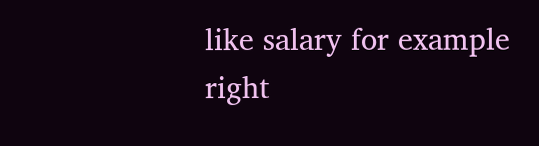like salary for example right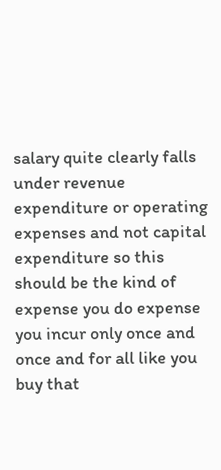salary quite clearly falls under revenue expenditure or operating expenses and not capital expenditure so this should be the kind of expense you do expense you incur only once and once and for all like you buy that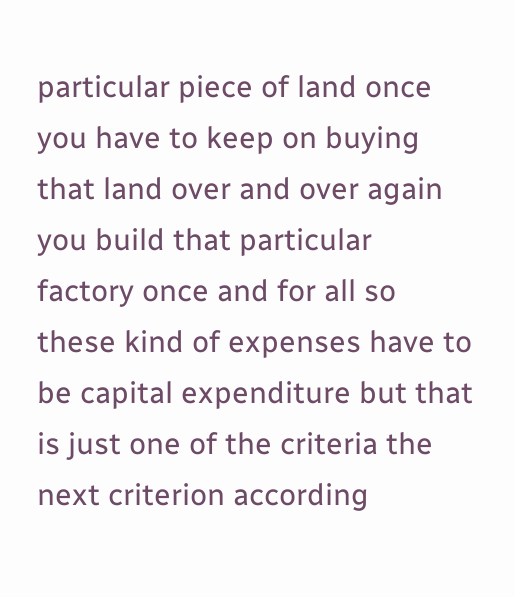particular piece of land once you have to keep on buying that land over and over again you build that particular factory once and for all so these kind of expenses have to be capital expenditure but that is just one of the criteria the next criterion according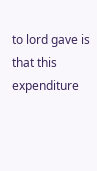to lord gave is that this expenditure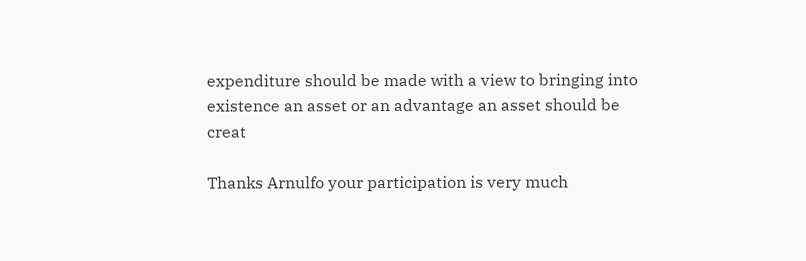expenditure should be made with a view to bringing into existence an asset or an advantage an asset should be creat

Thanks Arnulfo your participation is very much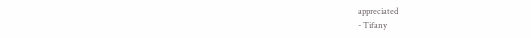appreciated
- Tifany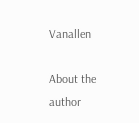Vanallen

About the author